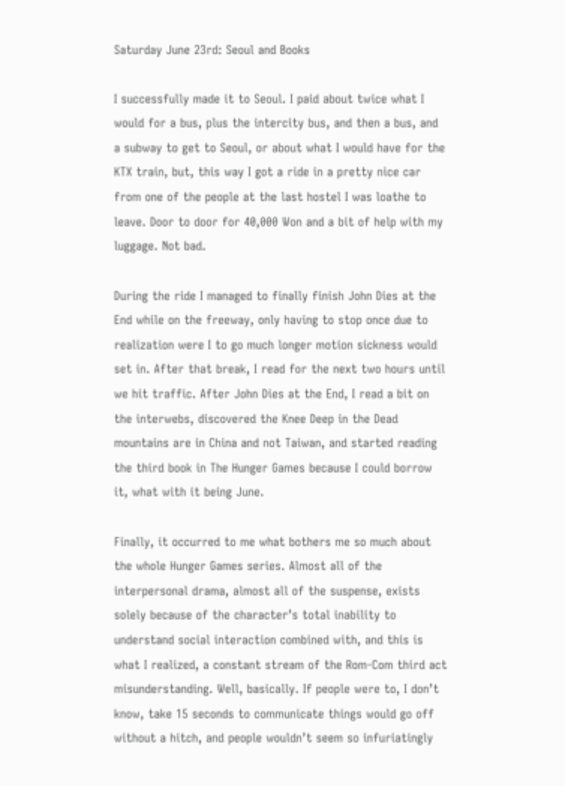Saturday June 23rd: Seoul and Books

I successfully made it to Seoul. I paid about twice what I would for a bus, plus the intercity bus, and then a bus, and a subway to get to Seoul, or about what I would have for the KTX train, but, this way I got a ride in a pretty nice car from one of the people at the last hostel I was loathe to leave. Door to door for 40,000 Won and a bit of help with my luggage. Not bad.

During the ride I managed to finally finish John Dies at the End while on the freeway, only having to stop once due to realization were I to go much longer motion sickness would set in. After that break, I read for the next two hours until we hit traffic. After John Dies at the End, I read a bit on the interwebs, discovered the Knee Deep in the Dead mountains are in China and not Taiwan, and started reading the third book in The Hunger Games because I could borrow it, what with it being June.

Finally, it occurred to me what bothers me so much about the whole Hunger Games series. Almost all of the interpersonal drama, almost all of the suspense, exists solely because of the character’s total inability to understand social interaction combined with, and this is what I realized, a constant stream of the Rom-Com third act misunderstanding. Well, basically. If people were to, I don’t know, take 15 seconds to communicate things would go off without a hitch, and people wouldn’t seem so infuriatingly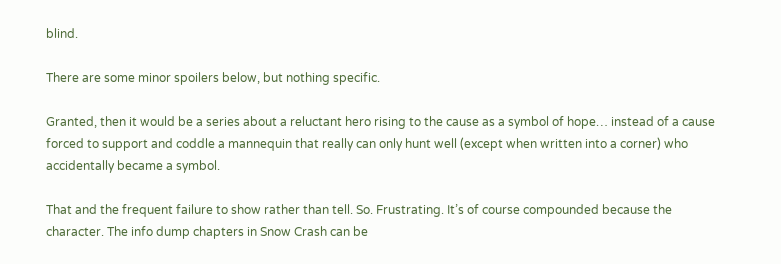blind.

There are some minor spoilers below, but nothing specific.

Granted, then it would be a series about a reluctant hero rising to the cause as a symbol of hope… instead of a cause forced to support and coddle a mannequin that really can only hunt well (except when written into a corner) who accidentally became a symbol.

That and the frequent failure to show rather than tell. So. Frustrating. It’s of course compounded because the character. The info dump chapters in Snow Crash can be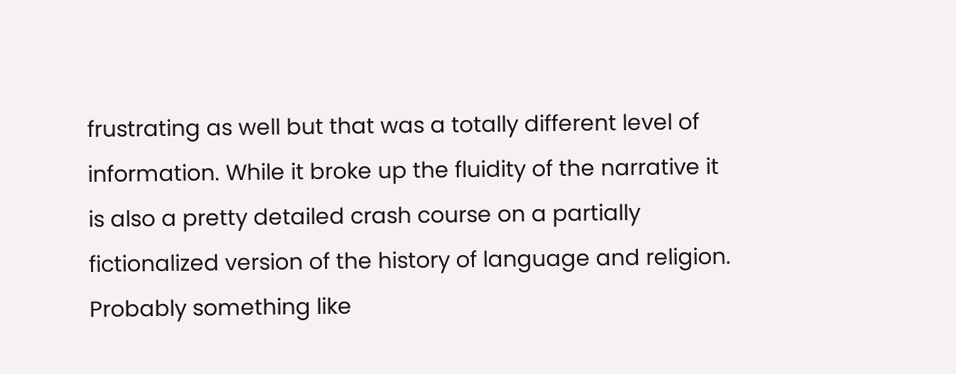frustrating as well but that was a totally different level of information. While it broke up the fluidity of the narrative it is also a pretty detailed crash course on a partially fictionalized version of the history of language and religion. Probably something like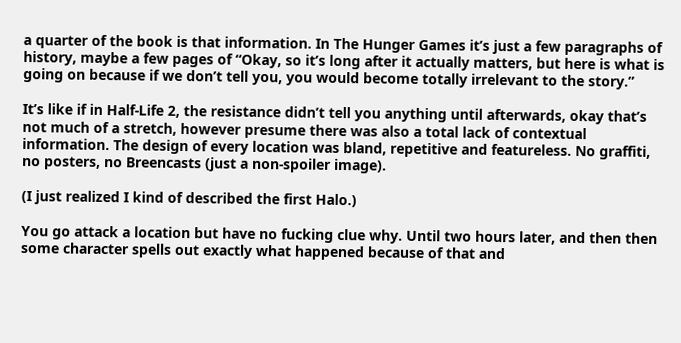a quarter of the book is that information. In The Hunger Games it’s just a few paragraphs of history, maybe a few pages of “Okay, so it’s long after it actually matters, but here is what is going on because if we don’t tell you, you would become totally irrelevant to the story.”

It’s like if in Half-Life 2, the resistance didn’t tell you anything until afterwards, okay that’s not much of a stretch, however presume there was also a total lack of contextual information. The design of every location was bland, repetitive and featureless. No graffiti, no posters, no Breencasts (just a non-spoiler image).

(I just realized I kind of described the first Halo.)

You go attack a location but have no fucking clue why. Until two hours later, and then then some character spells out exactly what happened because of that and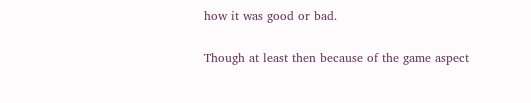how it was good or bad.

Though at least then because of the game aspect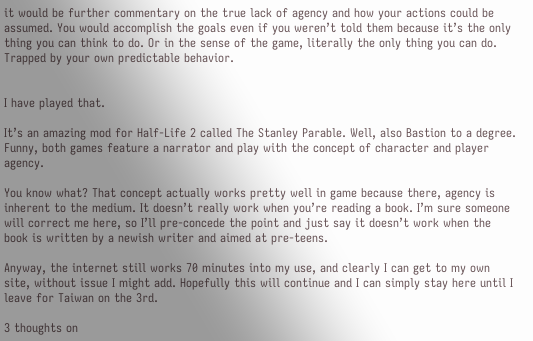it would be further commentary on the true lack of agency and how your actions could be assumed. You would accomplish the goals even if you weren’t told them because it’s the only thing you can think to do. Or in the sense of the game, literally the only thing you can do. Trapped by your own predictable behavior.


I have played that.

It’s an amazing mod for Half-Life 2 called The Stanley Parable. Well, also Bastion to a degree. Funny, both games feature a narrator and play with the concept of character and player agency.

You know what? That concept actually works pretty well in game because there, agency is inherent to the medium. It doesn’t really work when you’re reading a book. I’m sure someone will correct me here, so I’ll pre-concede the point and just say it doesn’t work when the book is written by a newish writer and aimed at pre-teens.

Anyway, the internet still works 70 minutes into my use, and clearly I can get to my own site, without issue I might add. Hopefully this will continue and I can simply stay here until I leave for Taiwan on the 3rd.

3 thoughts on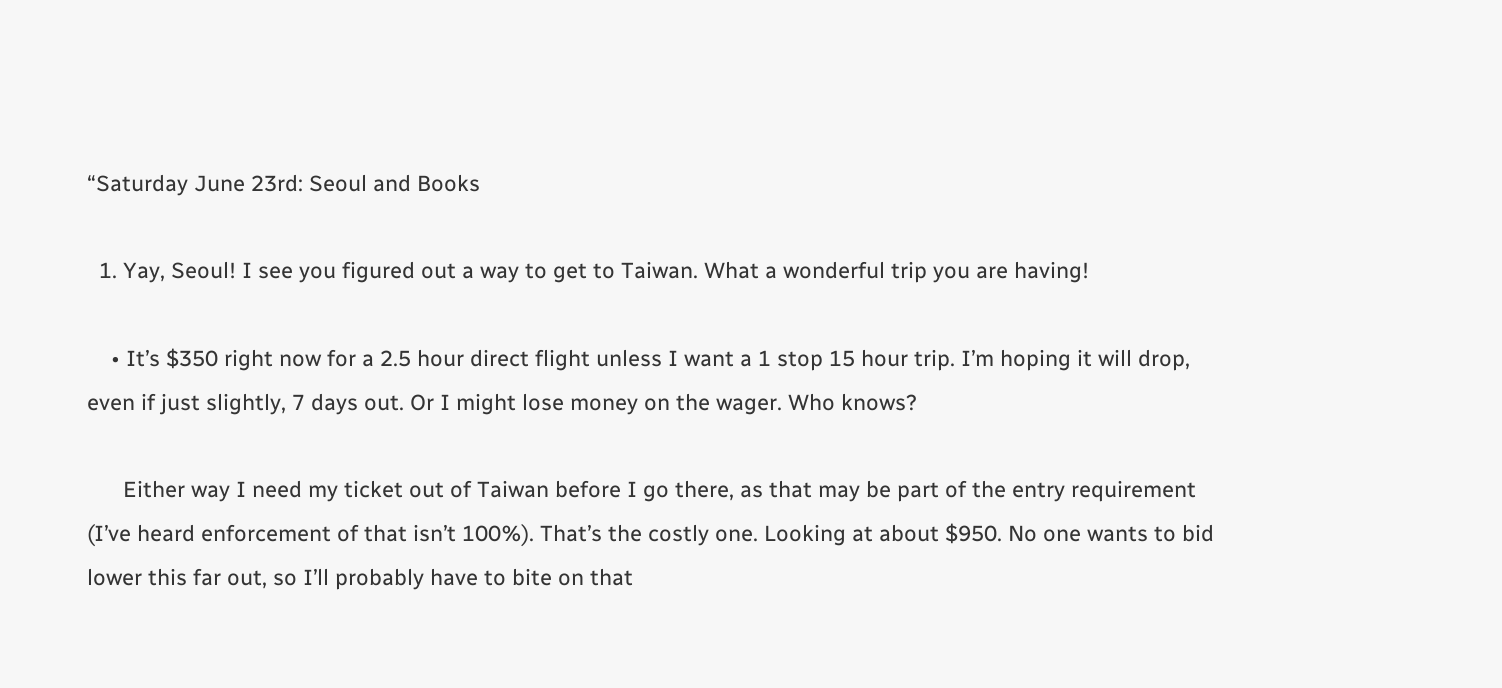“Saturday June 23rd: Seoul and Books

  1. Yay, Seoul! I see you figured out a way to get to Taiwan. What a wonderful trip you are having!

    • It’s $350 right now for a 2.5 hour direct flight unless I want a 1 stop 15 hour trip. I’m hoping it will drop, even if just slightly, 7 days out. Or I might lose money on the wager. Who knows?

      Either way I need my ticket out of Taiwan before I go there, as that may be part of the entry requirement (I’ve heard enforcement of that isn’t 100%). That’s the costly one. Looking at about $950. No one wants to bid lower this far out, so I’ll probably have to bite on that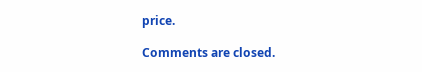price.

Comments are closed.